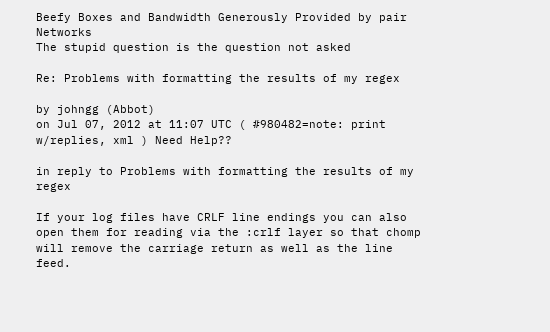Beefy Boxes and Bandwidth Generously Provided by pair Networks
The stupid question is the question not asked

Re: Problems with formatting the results of my regex

by johngg (Abbot)
on Jul 07, 2012 at 11:07 UTC ( #980482=note: print w/replies, xml ) Need Help??

in reply to Problems with formatting the results of my regex

If your log files have CRLF line endings you can also open them for reading via the :crlf layer so that chomp will remove the carriage return as well as the line feed.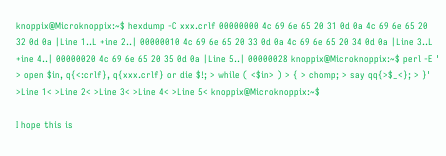knoppix@Microknoppix:~$ hexdump -C xxx.crlf 00000000 4c 69 6e 65 20 31 0d 0a 4c 69 6e 65 20 32 0d 0a |Line 1..L +ine 2..| 00000010 4c 69 6e 65 20 33 0d 0a 4c 69 6e 65 20 34 0d 0a |Line 3..L +ine 4..| 00000020 4c 69 6e 65 20 35 0d 0a |Line 5..| 00000028 knoppix@Microknoppix:~$ perl -E ' > open $in, q{<:crlf}, q{xxx.crlf} or die $!; > while ( <$in> ) > { > chomp; > say qq{>$_<}; > }' >Line 1< >Line 2< >Line 3< >Line 4< >Line 5< knoppix@Microknoppix:~$

I hope this is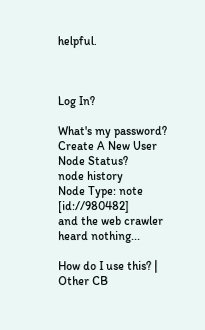helpful.



Log In?

What's my password?
Create A New User
Node Status?
node history
Node Type: note [id://980482]
and the web crawler heard nothing...

How do I use this? | Other CB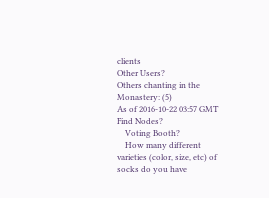clients
Other Users?
Others chanting in the Monastery: (5)
As of 2016-10-22 03:57 GMT
Find Nodes?
    Voting Booth?
    How many different varieties (color, size, etc) of socks do you have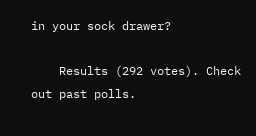in your sock drawer?

    Results (292 votes). Check out past polls.